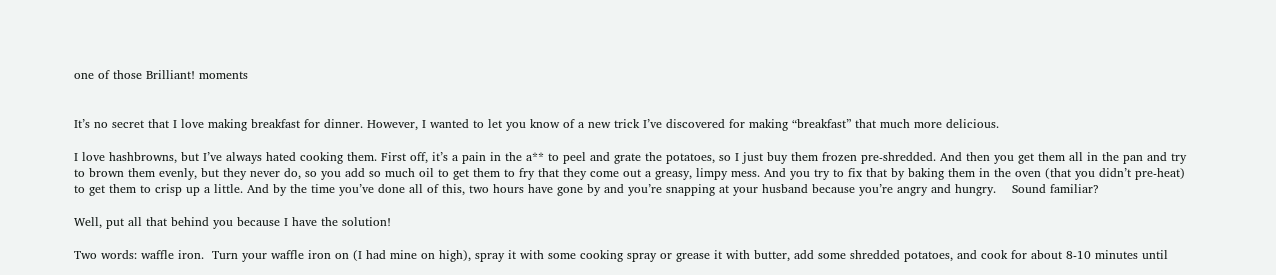one of those Brilliant! moments


It’s no secret that I love making breakfast for dinner. However, I wanted to let you know of a new trick I’ve discovered for making “breakfast” that much more delicious.

I love hashbrowns, but I’ve always hated cooking them. First off, it’s a pain in the a** to peel and grate the potatoes, so I just buy them frozen pre-shredded. And then you get them all in the pan and try to brown them evenly, but they never do, so you add so much oil to get them to fry that they come out a greasy, limpy mess. And you try to fix that by baking them in the oven (that you didn’t pre-heat) to get them to crisp up a little. And by the time you’ve done all of this, two hours have gone by and you’re snapping at your husband because you’re angry and hungry.    Sound familiar?

Well, put all that behind you because I have the solution!

Two words: waffle iron.  Turn your waffle iron on (I had mine on high), spray it with some cooking spray or grease it with butter, add some shredded potatoes, and cook for about 8-10 minutes until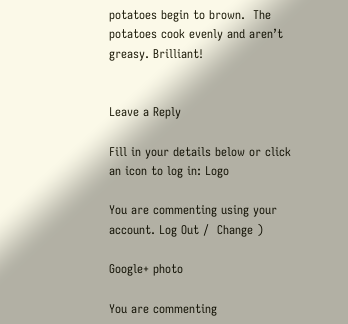potatoes begin to brown.  The potatoes cook evenly and aren’t greasy. Brilliant!


Leave a Reply

Fill in your details below or click an icon to log in: Logo

You are commenting using your account. Log Out /  Change )

Google+ photo

You are commenting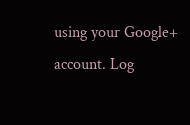using your Google+ account. Log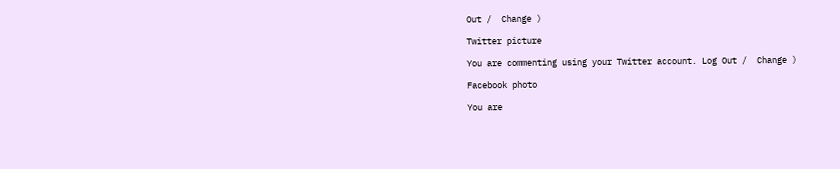Out /  Change )

Twitter picture

You are commenting using your Twitter account. Log Out /  Change )

Facebook photo

You are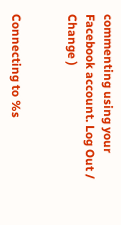commenting using your Facebook account. Log Out /  Change )


Connecting to %s